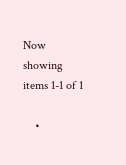Now showing items 1-1 of 1

    •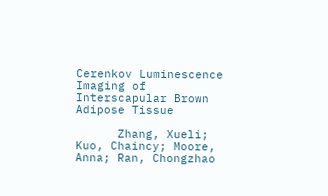Cerenkov Luminescence Imaging of Interscapular Brown Adipose Tissue

      Zhang, Xueli; Kuo, Chaincy; Moore, Anna; Ran, Chongzhao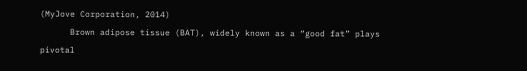(MyJove Corporation, 2014)
      Brown adipose tissue (BAT), widely known as a “good fat” plays pivotal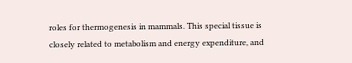roles for thermogenesis in mammals. This special tissue is closely related to metabolism and energy expenditure, and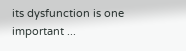its dysfunction is one important ...